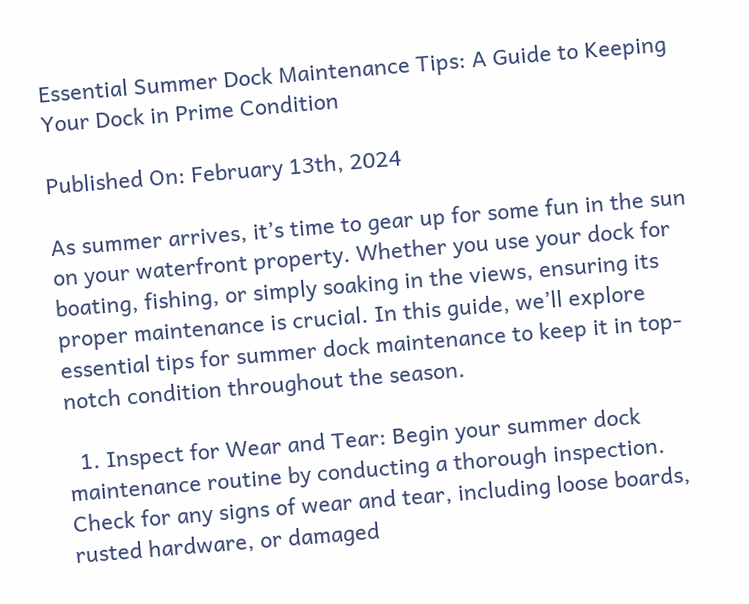Essential Summer Dock Maintenance Tips: A Guide to Keeping Your Dock in Prime Condition

Published On: February 13th, 2024

As summer arrives, it’s time to gear up for some fun in the sun on your waterfront property. Whether you use your dock for boating, fishing, or simply soaking in the views, ensuring its proper maintenance is crucial. In this guide, we’ll explore essential tips for summer dock maintenance to keep it in top-notch condition throughout the season.

  1. Inspect for Wear and Tear: Begin your summer dock maintenance routine by conducting a thorough inspection. Check for any signs of wear and tear, including loose boards, rusted hardware, or damaged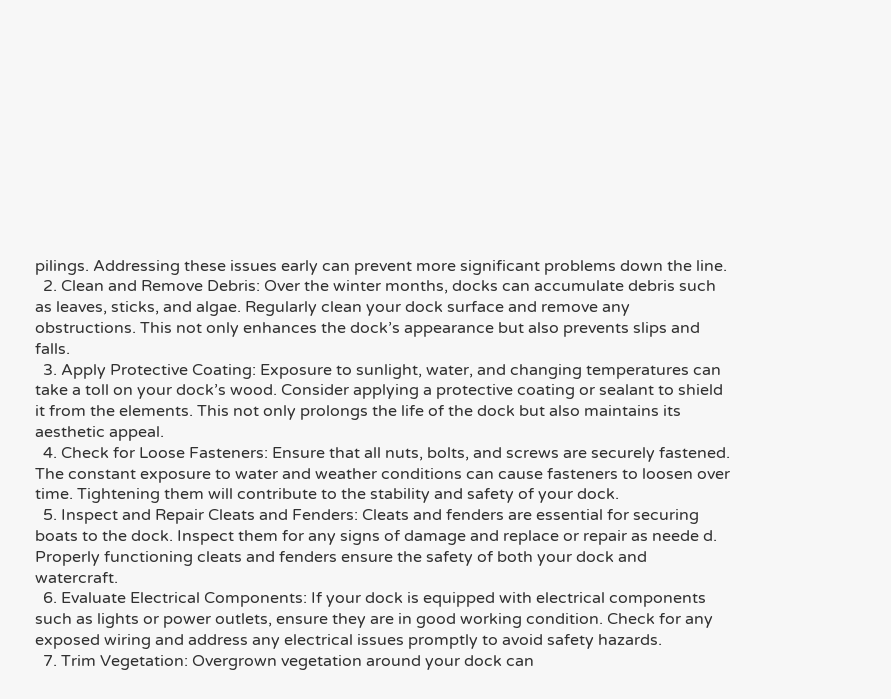pilings. Addressing these issues early can prevent more significant problems down the line.
  2. Clean and Remove Debris: Over the winter months, docks can accumulate debris such as leaves, sticks, and algae. Regularly clean your dock surface and remove any obstructions. This not only enhances the dock’s appearance but also prevents slips and falls.
  3. Apply Protective Coating: Exposure to sunlight, water, and changing temperatures can take a toll on your dock’s wood. Consider applying a protective coating or sealant to shield it from the elements. This not only prolongs the life of the dock but also maintains its aesthetic appeal.
  4. Check for Loose Fasteners: Ensure that all nuts, bolts, and screws are securely fastened. The constant exposure to water and weather conditions can cause fasteners to loosen over time. Tightening them will contribute to the stability and safety of your dock.
  5. Inspect and Repair Cleats and Fenders: Cleats and fenders are essential for securing boats to the dock. Inspect them for any signs of damage and replace or repair as neede d. Properly functioning cleats and fenders ensure the safety of both your dock and watercraft.
  6. Evaluate Electrical Components: If your dock is equipped with electrical components such as lights or power outlets, ensure they are in good working condition. Check for any exposed wiring and address any electrical issues promptly to avoid safety hazards.
  7. Trim Vegetation: Overgrown vegetation around your dock can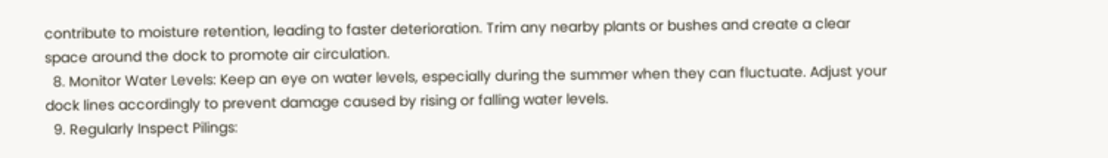contribute to moisture retention, leading to faster deterioration. Trim any nearby plants or bushes and create a clear space around the dock to promote air circulation.
  8. Monitor Water Levels: Keep an eye on water levels, especially during the summer when they can fluctuate. Adjust your dock lines accordingly to prevent damage caused by rising or falling water levels.
  9. Regularly Inspect Pilings: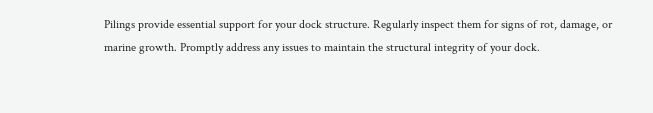Pilings provide essential support for your dock structure. Regularly inspect them for signs of rot, damage, or marine growth. Promptly address any issues to maintain the structural integrity of your dock.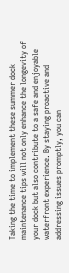Taking the time to implement these summer dock maintenance tips will not only enhance the longevity of your dock but also contribute to a safe and enjoyable waterfront experience. By staying proactive and addressing issues promptly, you can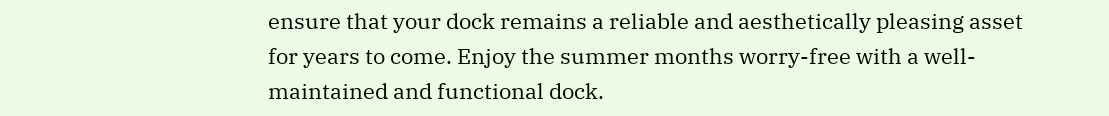ensure that your dock remains a reliable and aesthetically pleasing asset for years to come. Enjoy the summer months worry-free with a well-maintained and functional dock.